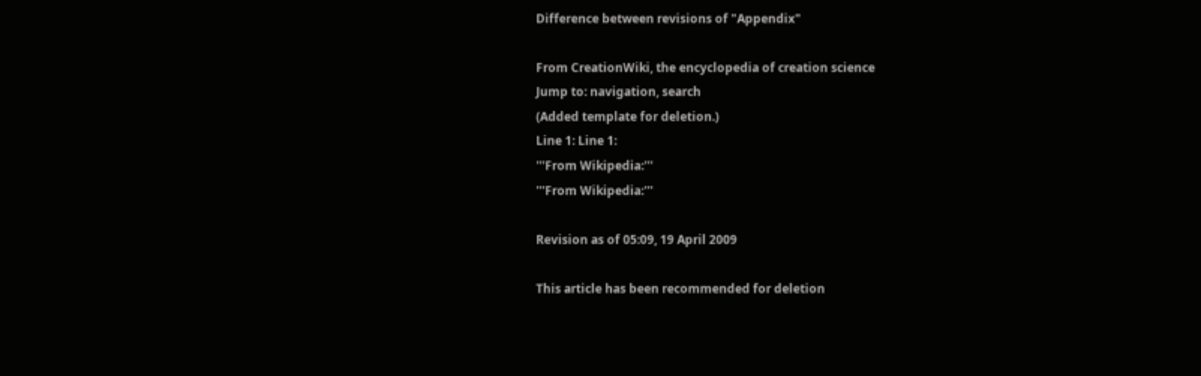Difference between revisions of "Appendix"

From CreationWiki, the encyclopedia of creation science
Jump to: navigation, search
(Added template for deletion.)
Line 1: Line 1:
'''From Wikipedia:'''
'''From Wikipedia:'''

Revision as of 05:09, 19 April 2009

This article has been recommended for deletion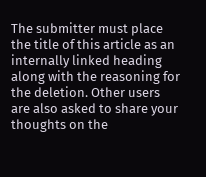The submitter must place the title of this article as an internally linked heading along with the reasoning for the deletion. Other users are also asked to share your thoughts on the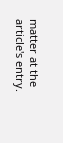matter at the article's entry.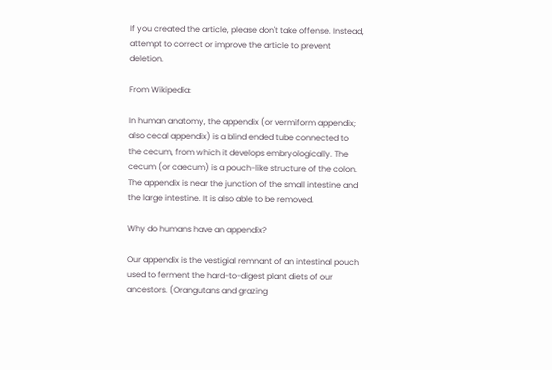If you created the article, please don't take offense. Instead, attempt to correct or improve the article to prevent deletion.

From Wikipedia:

In human anatomy, the appendix (or vermiform appendix; also cecal appendix) is a blind ended tube connected to the cecum, from which it develops embryologically. The cecum (or caecum) is a pouch-like structure of the colon. The appendix is near the junction of the small intestine and the large intestine. It is also able to be removed.

Why do humans have an appendix?

Our appendix is the vestigial remnant of an intestinal pouch used to ferment the hard-to-digest plant diets of our ancestors. (Orangutans and grazing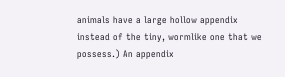animals have a large hollow appendix instead of the tiny, wormlike one that we possess.) An appendix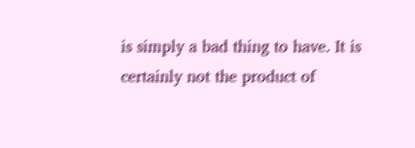is simply a bad thing to have. It is certainly not the product of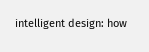intelligent design: how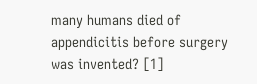many humans died of appendicitis before surgery was invented? [1]